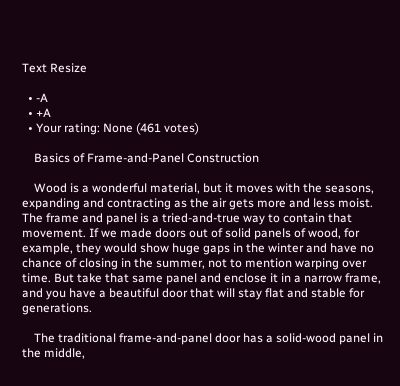Text Resize

  • -A
  • +A
  • Your rating: None (461 votes)

    Basics of Frame-and-Panel Construction

    Wood is a wonderful material, but it moves with the seasons, expanding and contracting as the air gets more and less moist. The frame and panel is a tried-and-true way to contain that movement. If we made doors out of solid panels of wood, for example, they would show huge gaps in the winter and have no chance of closing in the summer, not to mention warping over time. But take that same panel and enclose it in a narrow frame, and you have a beautiful door that will stay flat and stable for generations.

    The traditional frame-and-panel door has a solid-wood panel in the middle,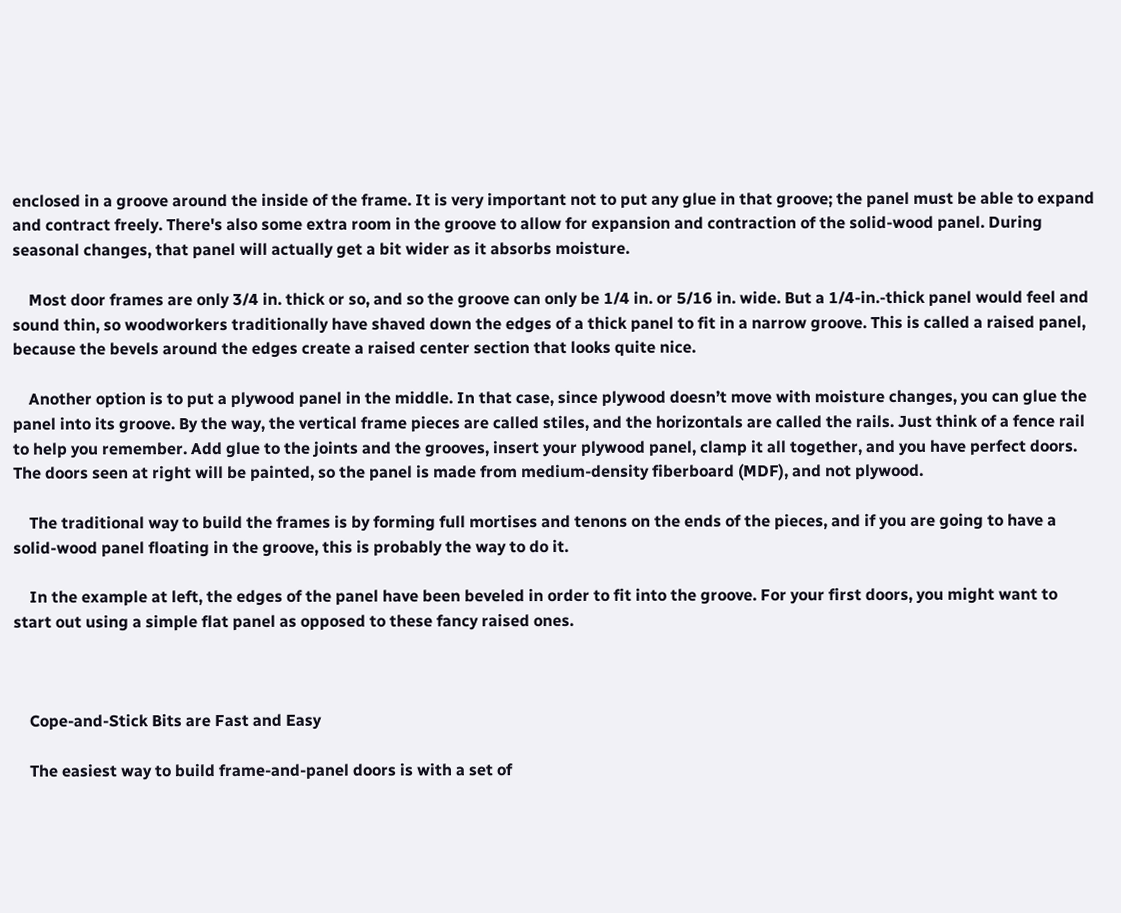enclosed in a groove around the inside of the frame. It is very important not to put any glue in that groove; the panel must be able to expand and contract freely. There's also some extra room in the groove to allow for expansion and contraction of the solid-wood panel. During seasonal changes, that panel will actually get a bit wider as it absorbs moisture.

    Most door frames are only 3/4 in. thick or so, and so the groove can only be 1/4 in. or 5/16 in. wide. But a 1/4-in.-thick panel would feel and sound thin, so woodworkers traditionally have shaved down the edges of a thick panel to fit in a narrow groove. This is called a raised panel, because the bevels around the edges create a raised center section that looks quite nice.

    Another option is to put a plywood panel in the middle. In that case, since plywood doesn’t move with moisture changes, you can glue the panel into its groove. By the way, the vertical frame pieces are called stiles, and the horizontals are called the rails. Just think of a fence rail to help you remember. Add glue to the joints and the grooves, insert your plywood panel, clamp it all together, and you have perfect doors. The doors seen at right will be painted, so the panel is made from medium-density fiberboard (MDF), and not plywood.

    The traditional way to build the frames is by forming full mortises and tenons on the ends of the pieces, and if you are going to have a solid-wood panel floating in the groove, this is probably the way to do it.

    In the example at left, the edges of the panel have been beveled in order to fit into the groove. For your first doors, you might want to start out using a simple flat panel as opposed to these fancy raised ones.



    Cope-and-Stick Bits are Fast and Easy

    The easiest way to build frame-and-panel doors is with a set of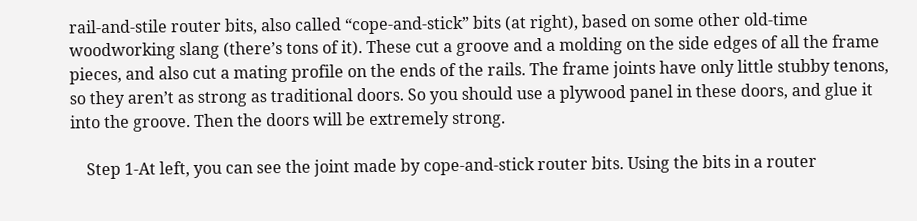rail-and-stile router bits, also called “cope-and-stick” bits (at right), based on some other old-time woodworking slang (there’s tons of it). These cut a groove and a molding on the side edges of all the frame pieces, and also cut a mating profile on the ends of the rails. The frame joints have only little stubby tenons, so they aren’t as strong as traditional doors. So you should use a plywood panel in these doors, and glue it into the groove. Then the doors will be extremely strong.

    Step 1-At left, you can see the joint made by cope-and-stick router bits. Using the bits in a router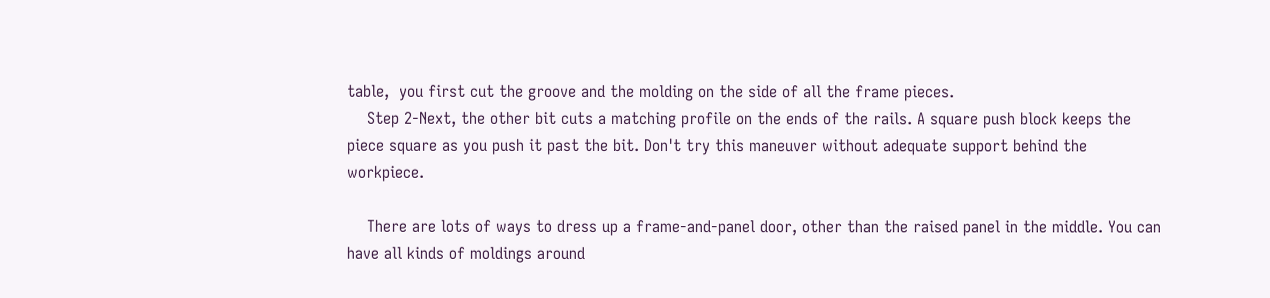table,  you first cut the groove and the molding on the side of all the frame pieces.
    Step 2-Next, the other bit cuts a matching profile on the ends of the rails. A square push block keeps the piece square as you push it past the bit. Don't try this maneuver without adequate support behind the workpiece.

    There are lots of ways to dress up a frame-and-panel door, other than the raised panel in the middle. You can have all kinds of moldings around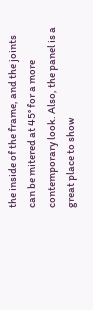the inside of the frame, and the joints can be mitered at 45° for a more contemporary look. Also, the panel is a great place to show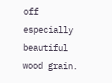off especially beautiful wood grain.